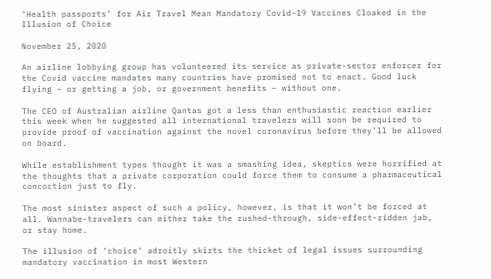‘Health passports’ for Air Travel Mean Mandatory Covid-19 Vaccines Cloaked in the Illusion of Choice

November 25, 2020

An airline lobbying group has volunteered its service as private-sector enforcer for the Covid vaccine mandates many countries have promised not to enact. Good luck flying – or getting a job, or government benefits – without one.

The CEO of Australian airline Qantas got a less than enthusiastic reaction earlier this week when he suggested all international travelers will soon be required to provide proof of vaccination against the novel coronavirus before they’ll be allowed on board.

While establishment types thought it was a smashing idea, skeptics were horrified at the thoughts that a private corporation could force them to consume a pharmaceutical concoction just to fly.

The most sinister aspect of such a policy, however, is that it won’t be forced at all. Wannabe-travelers can either take the rushed-through, side-effect-ridden jab, or stay home.

The illusion of ‘choice’ adroitly skirts the thicket of legal issues surrounding mandatory vaccination in most Western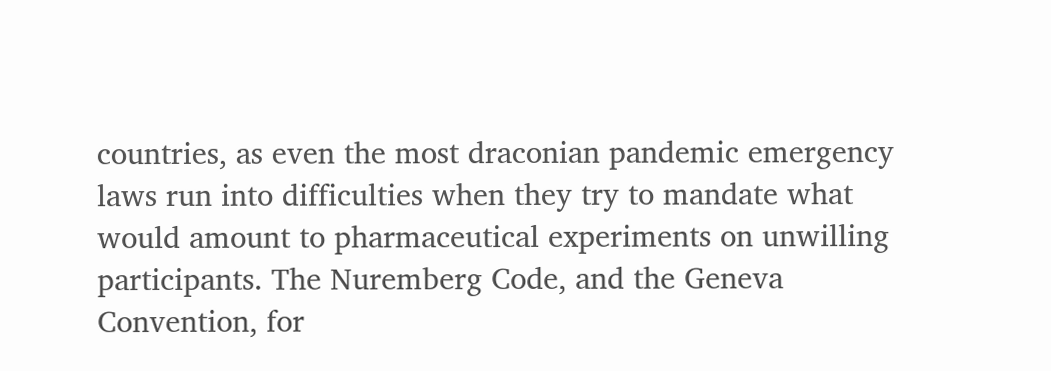countries, as even the most draconian pandemic emergency laws run into difficulties when they try to mandate what would amount to pharmaceutical experiments on unwilling participants. The Nuremberg Code, and the Geneva Convention, for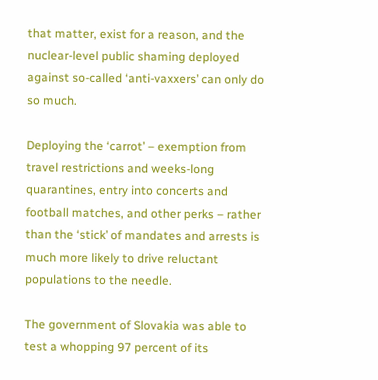that matter, exist for a reason, and the nuclear-level public shaming deployed against so-called ‘anti-vaxxers’ can only do so much.

Deploying the ‘carrot’ – exemption from travel restrictions and weeks-long quarantines, entry into concerts and football matches, and other perks – rather than the ‘stick’ of mandates and arrests is much more likely to drive reluctant populations to the needle.

The government of Slovakia was able to test a whopping 97 percent of its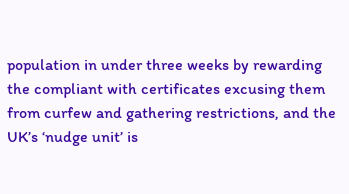population in under three weeks by rewarding the compliant with certificates excusing them from curfew and gathering restrictions, and the UK’s ‘nudge unit’ is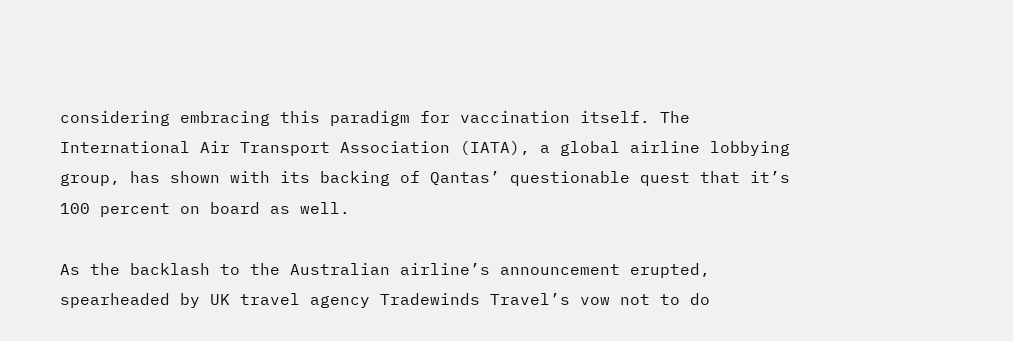considering embracing this paradigm for vaccination itself. The International Air Transport Association (IATA), a global airline lobbying group, has shown with its backing of Qantas’ questionable quest that it’s 100 percent on board as well.

As the backlash to the Australian airline’s announcement erupted, spearheaded by UK travel agency Tradewinds Travel’s vow not to do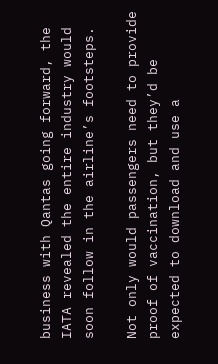business with Qantas going forward, the IATA revealed the entire industry would soon follow in the airline’s footsteps.

Not only would passengers need to provide proof of vaccination, but they’d be expected to download and use a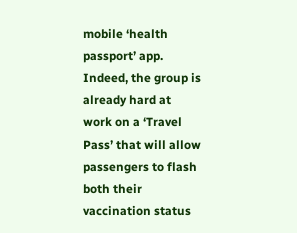mobile ‘health passport’ app. Indeed, the group is already hard at work on a ‘Travel Pass’ that will allow passengers to flash both their vaccination status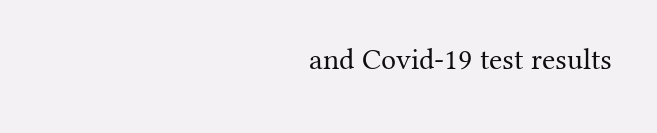and Covid-19 test results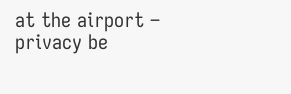at the airport – privacy be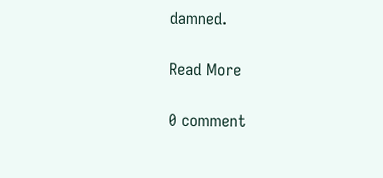damned.

Read More

0 comment